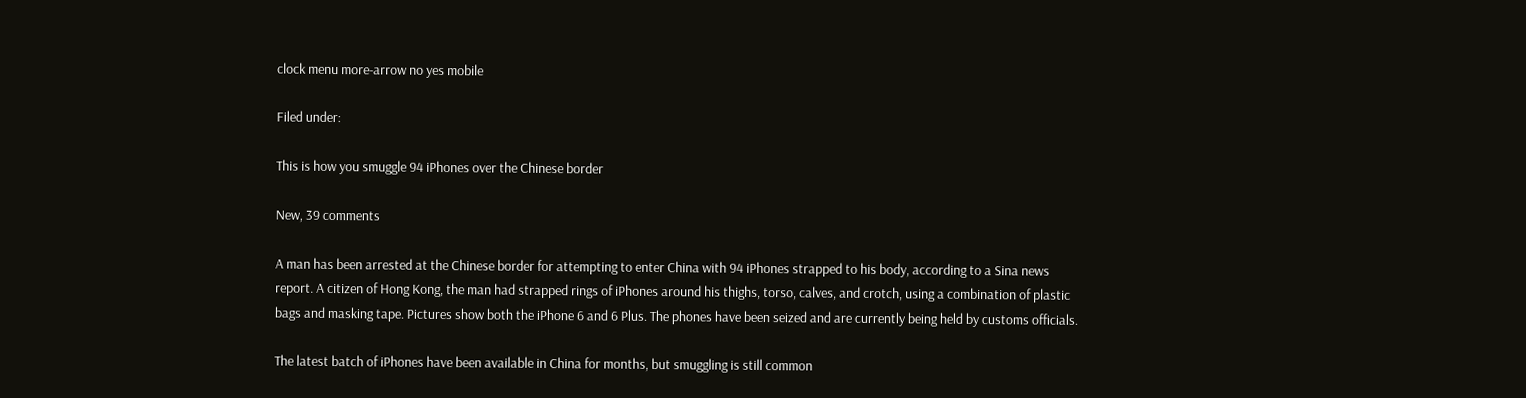clock menu more-arrow no yes mobile

Filed under:

This is how you smuggle 94 iPhones over the Chinese border

New, 39 comments

A man has been arrested at the Chinese border for attempting to enter China with 94 iPhones strapped to his body, according to a Sina news report. A citizen of Hong Kong, the man had strapped rings of iPhones around his thighs, torso, calves, and crotch, using a combination of plastic bags and masking tape. Pictures show both the iPhone 6 and 6 Plus. The phones have been seized and are currently being held by customs officials.

The latest batch of iPhones have been available in China for months, but smuggling is still common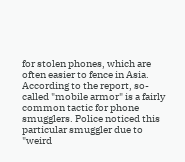for stolen phones, which are often easier to fence in Asia. According to the report, so-called "mobile armor" is a fairly common tactic for phone smugglers. Police noticed this particular smuggler due to "weird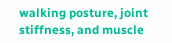walking posture, joint stiffness, and muscle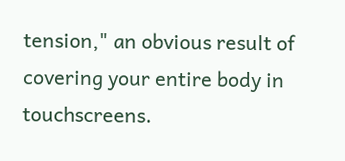tension," an obvious result of covering your entire body in touchscreens.